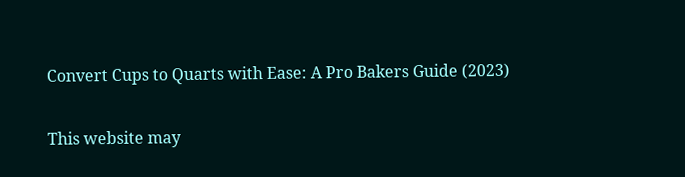Convert Cups to Quarts with Ease: A Pro Bakers Guide (2023)

This website may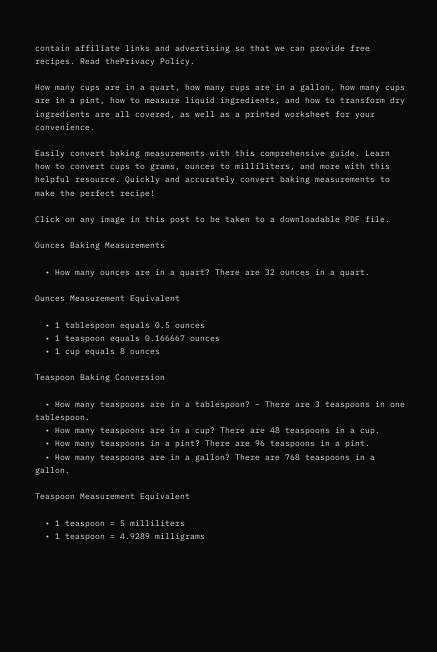contain affiliate links and advertising so that we can provide free recipes. Read thePrivacy Policy.

How many cups are in a quart, how many cups are in a gallon, how many cups are in a pint, how to measure liquid ingredients, and how to transform dry ingredients are all covered, as well as a printed worksheet for your convenience.

Easily convert baking measurements with this comprehensive guide. Learn how to convert cups to grams, ounces to milliliters, and more with this helpful resource. Quickly and accurately convert baking measurements to make the perfect recipe!

Click on any image in this post to be taken to a downloadable PDF file.

Ounces Baking Measurements

  • How many ounces are in a quart? There are 32 ounces in a quart.

Ounces Measurement Equivalent

  • 1 tablespoon equals 0.5 ounces
  • 1 teaspoon equals 0.166667 ounces
  • 1 cup equals 8 ounces

Teaspoon Baking Conversion

  • How many teaspoons are in a tablespoon? – There are 3 teaspoons in one tablespoon.
  • How many teaspoons are in a cup? There are 48 teaspoons in a cup.
  • How many teaspoons in a pint? There are 96 teaspoons in a pint.
  • How many teaspoons are in a gallon? There are 768 teaspoons in a gallon.

Teaspoon Measurement Equivalent

  • 1 teaspoon = 5 milliliters
  • 1 teaspoon = 4.9289 milligrams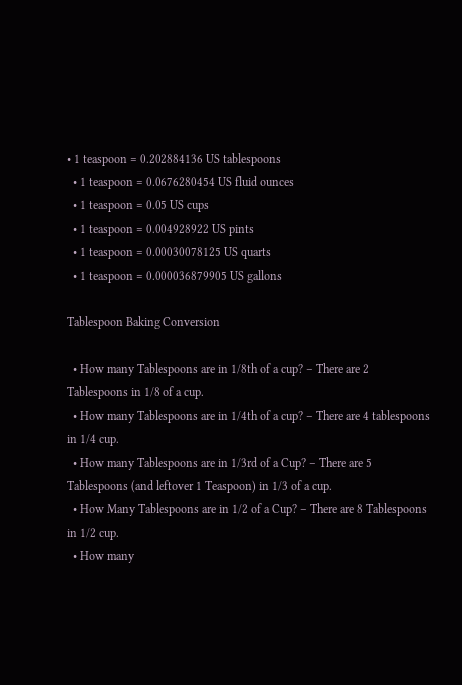• 1 teaspoon = 0.202884136 US tablespoons
  • 1 teaspoon = 0.0676280454 US fluid ounces
  • 1 teaspoon = 0.05 US cups
  • 1 teaspoon = 0.004928922 US pints
  • 1 teaspoon = 0.00030078125 US quarts
  • 1 teaspoon = 0.000036879905 US gallons

Tablespoon Baking Conversion

  • How many Tablespoons are in 1/8th of a cup? – There are 2 Tablespoons in 1/8 of a cup.
  • How many Tablespoons are in 1/4th of a cup? – There are 4 tablespoons in 1/4 cup.
  • How many Tablespoons are in 1/3rd of a Cup? – There are 5 Tablespoons (and leftover 1 Teaspoon) in 1/3 of a cup.
  • How Many Tablespoons are in 1/2 of a Cup? – There are 8 Tablespoons in 1/2 cup.
  • How many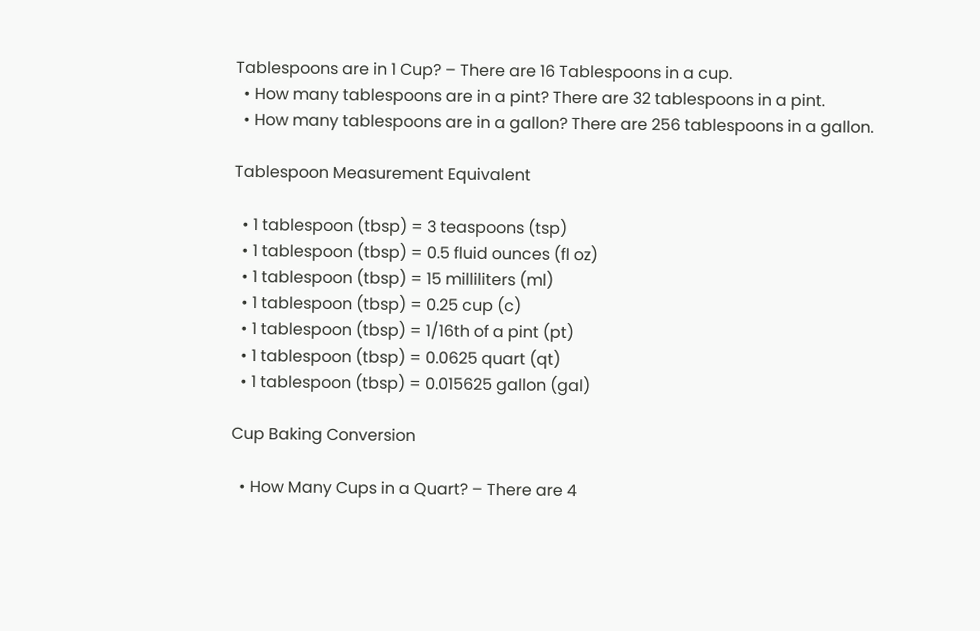Tablespoons are in 1 Cup? – There are 16 Tablespoons in a cup.
  • How many tablespoons are in a pint? There are 32 tablespoons in a pint.
  • How many tablespoons are in a gallon? There are 256 tablespoons in a gallon.

Tablespoon Measurement Equivalent

  • 1 tablespoon (tbsp) = 3 teaspoons (tsp)
  • 1 tablespoon (tbsp) = 0.5 fluid ounces (fl oz)
  • 1 tablespoon (tbsp) = 15 milliliters (ml)
  • 1 tablespoon (tbsp) = 0.25 cup (c)
  • 1 tablespoon (tbsp) = 1/16th of a pint (pt)
  • 1 tablespoon (tbsp) = 0.0625 quart (qt)
  • 1 tablespoon (tbsp) = 0.015625 gallon (gal)

Cup Baking Conversion

  • How Many Cups in a Quart? – There are 4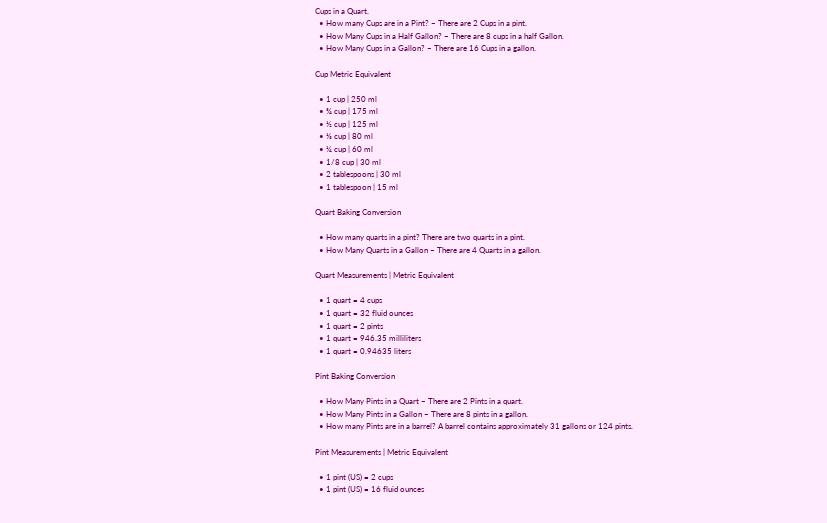Cups in a Quart.
  • How many Cups are in a Pint? – There are 2 Cups in a pint.
  • How Many Cups in a Half Gallon? – There are 8 cups in a half Gallon.
  • How Many Cups in a Gallon? – There are 16 Cups in a gallon.

Cup Metric Equivalent

  • 1 cup | 250 ml
  • ¾ cup | 175 ml
  • ½ cup | 125 ml
  • ⅓ cup | 80 ml
  • ¼ cup | 60 ml
  • 1/8 cup | 30 ml
  • 2 tablespoons | 30 ml
  • 1 tablespoon | 15 ml

Quart Baking Conversion

  • How many quarts in a pint? There are two quarts in a pint.
  • How Many Quarts in a Gallon – There are 4 Quarts in a gallon.

Quart Measurements | Metric Equivalent

  • 1 quart = 4 cups
  • 1 quart = 32 fluid ounces
  • 1 quart = 2 pints
  • 1 quart = 946.35 milliliters
  • 1 quart = 0.94635 liters

Pint Baking Conversion

  • How Many Pints in a Quart – There are 2 Pints in a quart.
  • How Many Pints in a Gallon – There are 8 pints in a gallon.
  • How many Pints are in a barrel? A barrel contains approximately 31 gallons or 124 pints.

Pint Measurements | Metric Equivalent

  • 1 pint (US) = 2 cups
  • 1 pint (US) = 16 fluid ounces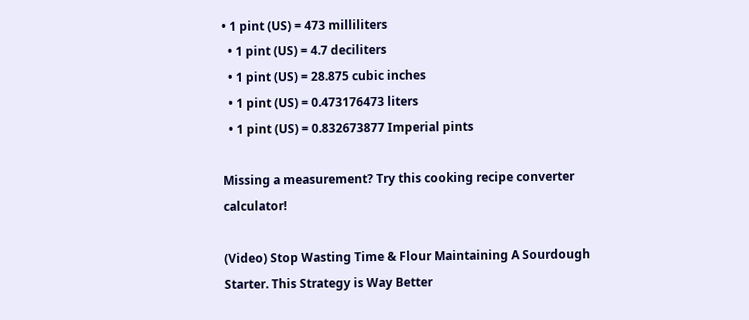• 1 pint (US) = 473 milliliters
  • 1 pint (US) = 4.7 deciliters
  • 1 pint (US) = 28.875 cubic inches
  • 1 pint (US) = 0.473176473 liters
  • 1 pint (US) = 0.832673877 Imperial pints

Missing a measurement? Try this cooking recipe converter calculator!

(Video) Stop Wasting Time & Flour Maintaining A Sourdough Starter. This Strategy is Way Better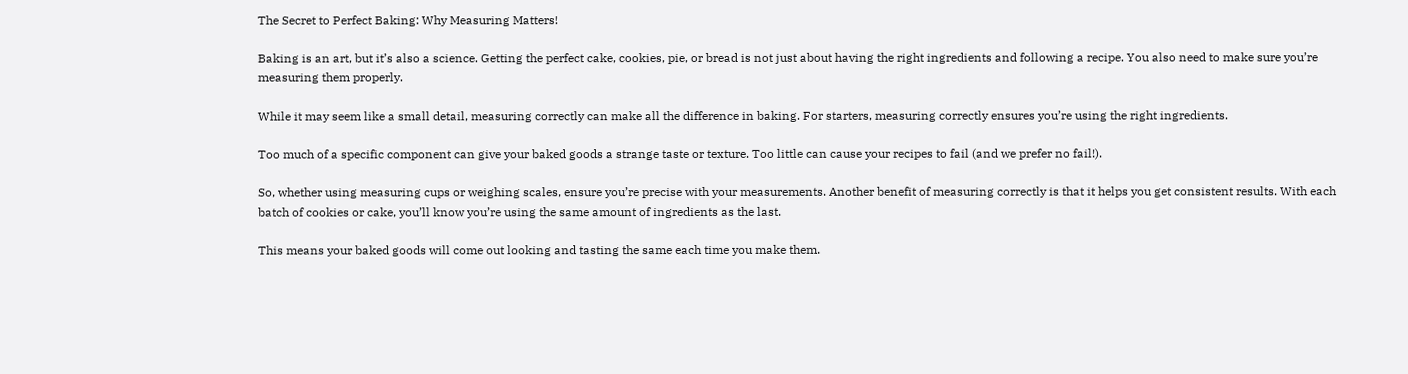The Secret to Perfect Baking: Why Measuring Matters!

Baking is an art, but it’s also a science. Getting the perfect cake, cookies, pie, or bread is not just about having the right ingredients and following a recipe. You also need to make sure you’re measuring them properly.

While it may seem like a small detail, measuring correctly can make all the difference in baking. For starters, measuring correctly ensures you’re using the right ingredients.

Too much of a specific component can give your baked goods a strange taste or texture. Too little can cause your recipes to fail (and we prefer no fail!).

So, whether using measuring cups or weighing scales, ensure you’re precise with your measurements. Another benefit of measuring correctly is that it helps you get consistent results. With each batch of cookies or cake, you’ll know you’re using the same amount of ingredients as the last.

This means your baked goods will come out looking and tasting the same each time you make them.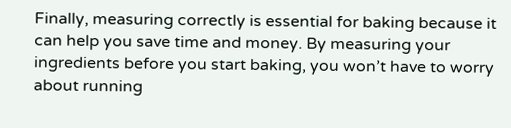Finally, measuring correctly is essential for baking because it can help you save time and money. By measuring your ingredients before you start baking, you won’t have to worry about running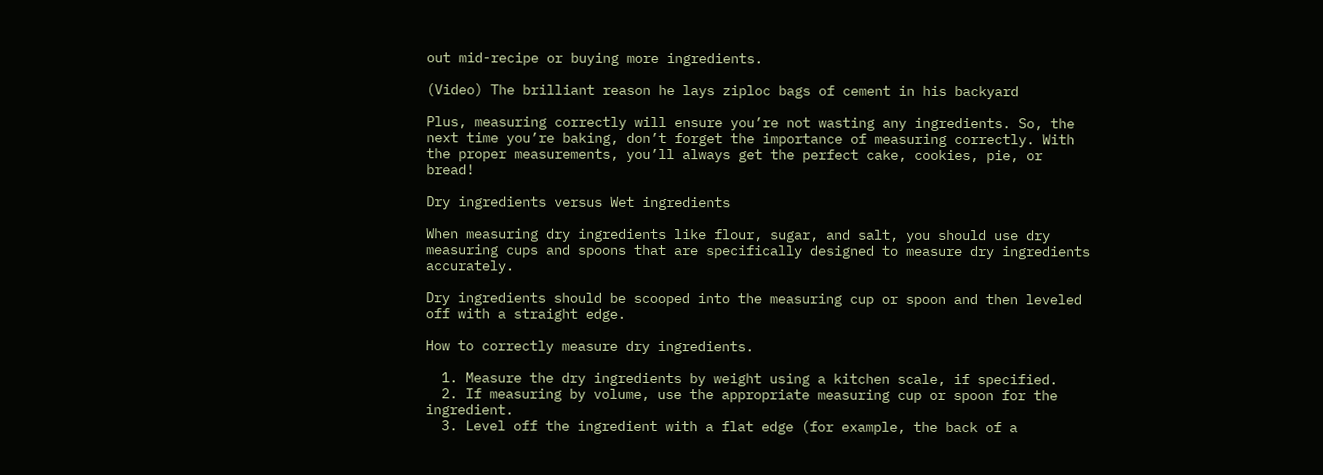out mid-recipe or buying more ingredients.

(Video) The brilliant reason he lays ziploc bags of cement in his backyard

Plus, measuring correctly will ensure you’re not wasting any ingredients. So, the next time you’re baking, don’t forget the importance of measuring correctly. With the proper measurements, you’ll always get the perfect cake, cookies, pie, or bread!

Dry ingredients versus Wet ingredients

When measuring dry ingredients like flour, sugar, and salt, you should use dry measuring cups and spoons that are specifically designed to measure dry ingredients accurately.

Dry ingredients should be scooped into the measuring cup or spoon and then leveled off with a straight edge.

How to correctly measure dry ingredients.

  1. Measure the dry ingredients by weight using a kitchen scale, if specified.
  2. If measuring by volume, use the appropriate measuring cup or spoon for the ingredient.
  3. Level off the ingredient with a flat edge (for example, the back of a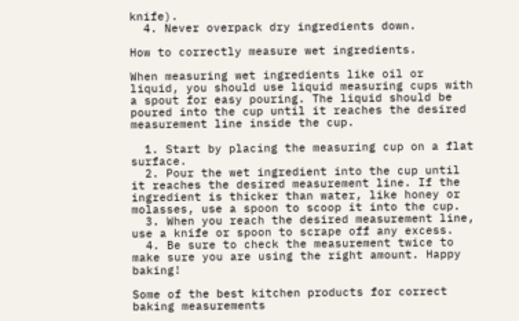knife).
  4. Never overpack dry ingredients down.

How to correctly measure wet ingredients.

When measuring wet ingredients like oil or liquid, you should use liquid measuring cups with a spout for easy pouring. The liquid should be poured into the cup until it reaches the desired measurement line inside the cup.

  1. Start by placing the measuring cup on a flat surface.
  2. Pour the wet ingredient into the cup until it reaches the desired measurement line. If the ingredient is thicker than water, like honey or molasses, use a spoon to scoop it into the cup.
  3. When you reach the desired measurement line, use a knife or spoon to scrape off any excess.
  4. Be sure to check the measurement twice to make sure you are using the right amount. Happy baking!

Some of the best kitchen products for correct baking measurements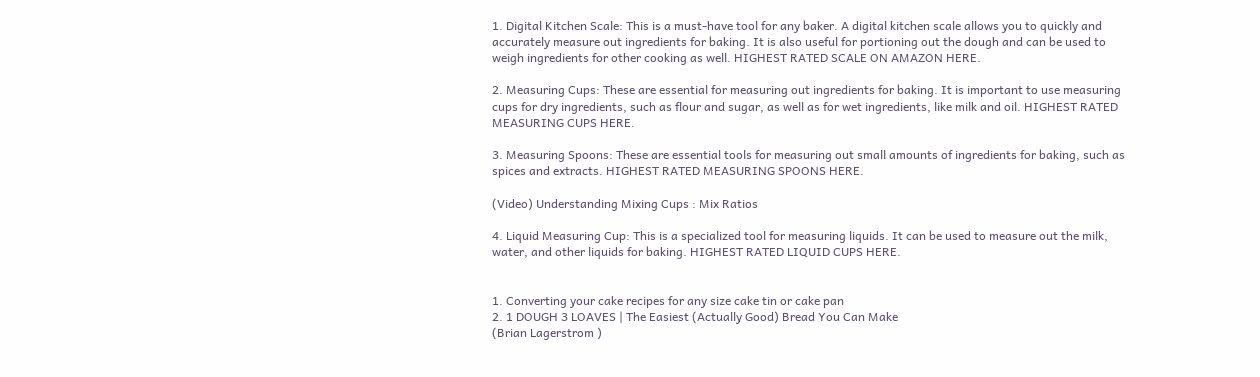1. Digital Kitchen Scale: This is a must-have tool for any baker. A digital kitchen scale allows you to quickly and accurately measure out ingredients for baking. It is also useful for portioning out the dough and can be used to weigh ingredients for other cooking as well. HIGHEST RATED SCALE ON AMAZON HERE.

2. Measuring Cups: These are essential for measuring out ingredients for baking. It is important to use measuring cups for dry ingredients, such as flour and sugar, as well as for wet ingredients, like milk and oil. HIGHEST RATED MEASURING CUPS HERE.

3. Measuring Spoons: These are essential tools for measuring out small amounts of ingredients for baking, such as spices and extracts. HIGHEST RATED MEASURING SPOONS HERE.

(Video) Understanding Mixing Cups : Mix Ratios

4. Liquid Measuring Cup: This is a specialized tool for measuring liquids. It can be used to measure out the milk, water, and other liquids for baking. HIGHEST RATED LIQUID CUPS HERE.


1. Converting your cake recipes for any size cake tin or cake pan
2. 1 DOUGH 3 LOAVES | The Easiest (Actually Good) Bread You Can Make
(Brian Lagerstrom )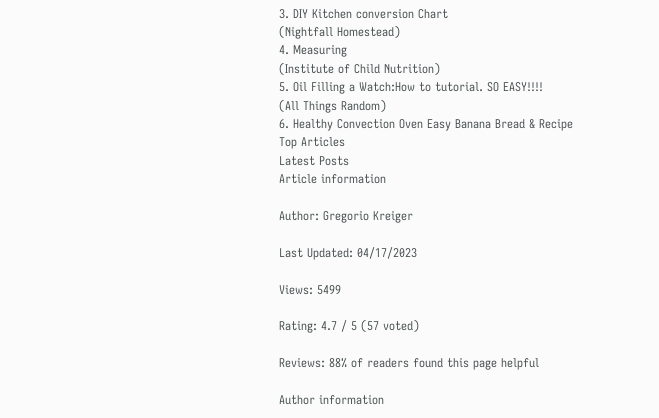3. DIY Kitchen conversion Chart
(Nightfall Homestead)
4. Measuring
(Institute of Child Nutrition)
5. Oil Filling a Watch:How to tutorial. SO EASY!!!!
(All Things Random)
6. Healthy Convection Oven Easy Banana Bread & Recipe
Top Articles
Latest Posts
Article information

Author: Gregorio Kreiger

Last Updated: 04/17/2023

Views: 5499

Rating: 4.7 / 5 (57 voted)

Reviews: 88% of readers found this page helpful

Author information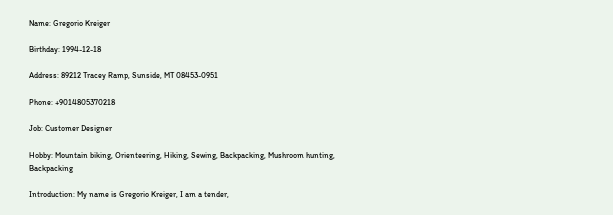Name: Gregorio Kreiger

Birthday: 1994-12-18

Address: 89212 Tracey Ramp, Sunside, MT 08453-0951

Phone: +9014805370218

Job: Customer Designer

Hobby: Mountain biking, Orienteering, Hiking, Sewing, Backpacking, Mushroom hunting, Backpacking

Introduction: My name is Gregorio Kreiger, I am a tender,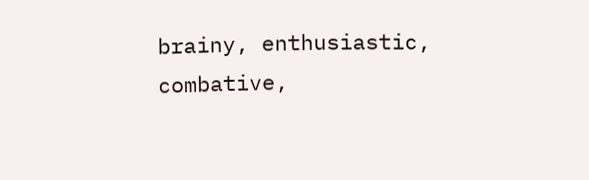brainy, enthusiastic, combative,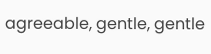agreeable, gentle, gentle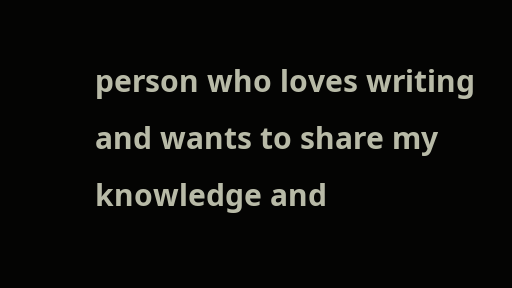person who loves writing and wants to share my knowledge and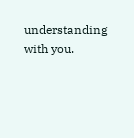understanding with you.